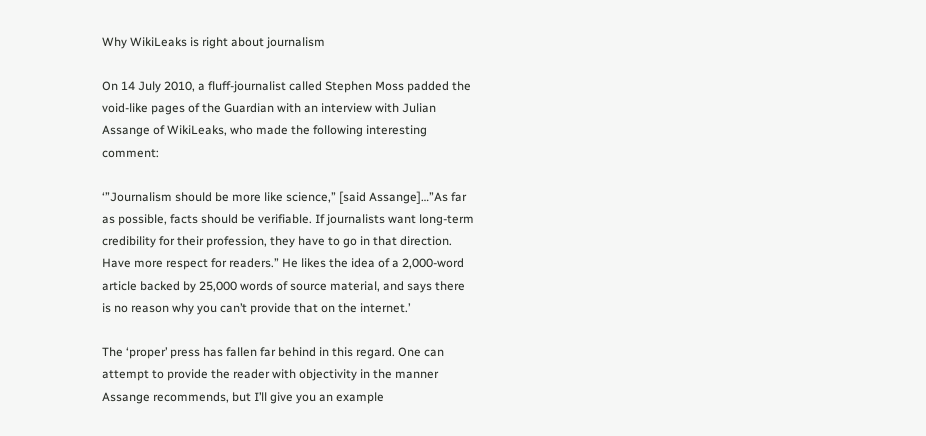Why WikiLeaks is right about journalism

On 14 July 2010, a fluff-journalist called Stephen Moss padded the void-like pages of the Guardian with an interview with Julian Assange of WikiLeaks, who made the following interesting comment:

‘”Journalism should be more like science,” [said Assange]…”As far as possible, facts should be verifiable. If journalists want long-term credibility for their profession, they have to go in that direction. Have more respect for readers.” He likes the idea of a 2,000-word article backed by 25,000 words of source material, and says there is no reason why you can’t provide that on the internet.’

The ‘proper’ press has fallen far behind in this regard. One can attempt to provide the reader with objectivity in the manner Assange recommends, but I’ll give you an example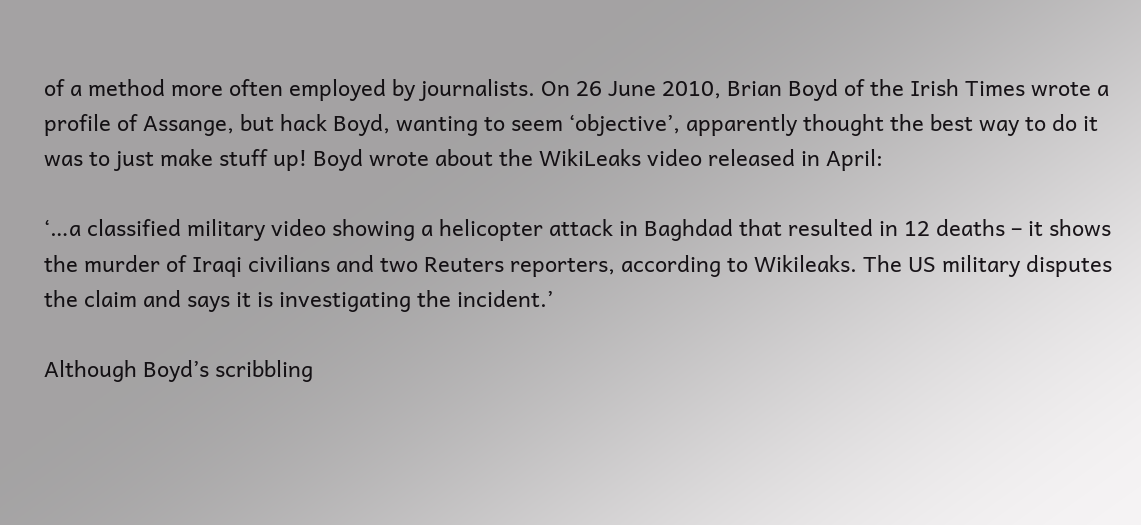of a method more often employed by journalists. On 26 June 2010, Brian Boyd of the Irish Times wrote a profile of Assange, but hack Boyd, wanting to seem ‘objective’, apparently thought the best way to do it was to just make stuff up! Boyd wrote about the WikiLeaks video released in April:

‘…a classified military video showing a helicopter attack in Baghdad that resulted in 12 deaths – it shows the murder of Iraqi civilians and two Reuters reporters, according to Wikileaks. The US military disputes the claim and says it is investigating the incident.’

Although Boyd’s scribbling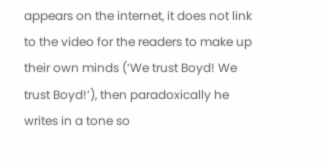appears on the internet, it does not link to the video for the readers to make up their own minds (‘We trust Boyd! We trust Boyd!’), then paradoxically he writes in a tone so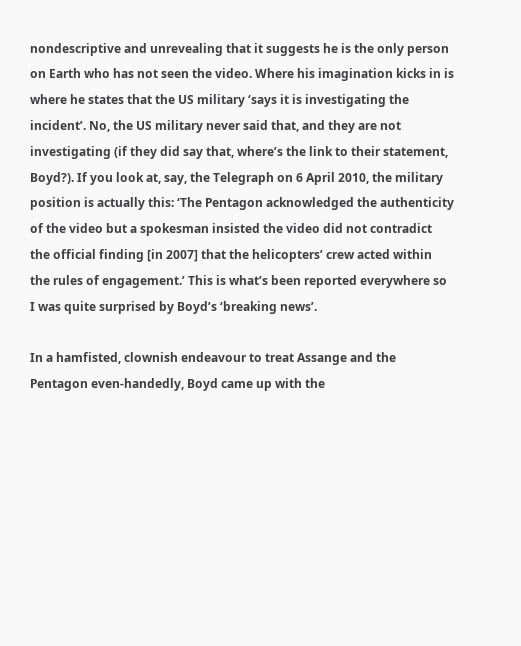nondescriptive and unrevealing that it suggests he is the only person on Earth who has not seen the video. Where his imagination kicks in is where he states that the US military ‘says it is investigating the incident’. No, the US military never said that, and they are not investigating (if they did say that, where’s the link to their statement, Boyd?). If you look at, say, the Telegraph on 6 April 2010, the military position is actually this: ‘The Pentagon acknowledged the authenticity of the video but a spokesman insisted the video did not contradict the official finding [in 2007] that the helicopters’ crew acted within the rules of engagement.’ This is what’s been reported everywhere so I was quite surprised by Boyd’s ‘breaking news’.

In a hamfisted, clownish endeavour to treat Assange and the Pentagon even-handedly, Boyd came up with the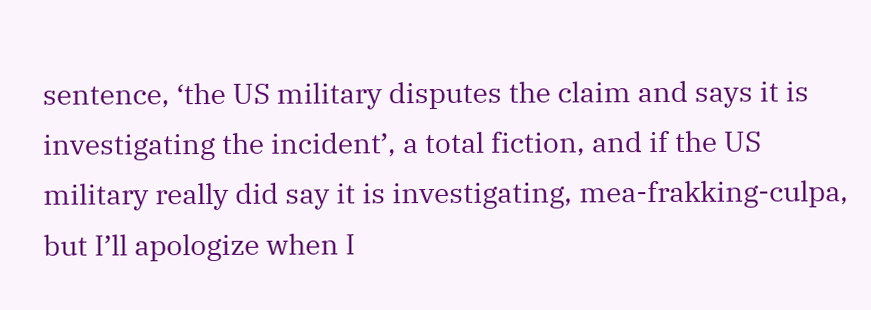sentence, ‘the US military disputes the claim and says it is investigating the incident’, a total fiction, and if the US military really did say it is investigating, mea-frakking-culpa, but I’ll apologize when I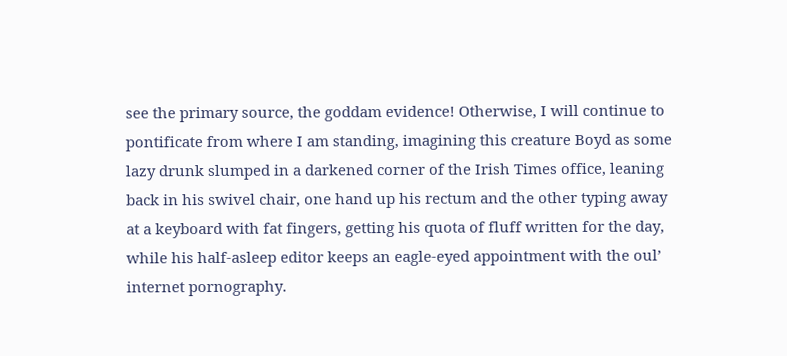see the primary source, the goddam evidence! Otherwise, I will continue to pontificate from where I am standing, imagining this creature Boyd as some lazy drunk slumped in a darkened corner of the Irish Times office, leaning back in his swivel chair, one hand up his rectum and the other typing away at a keyboard with fat fingers, getting his quota of fluff written for the day, while his half-asleep editor keeps an eagle-eyed appointment with the oul’ internet pornography.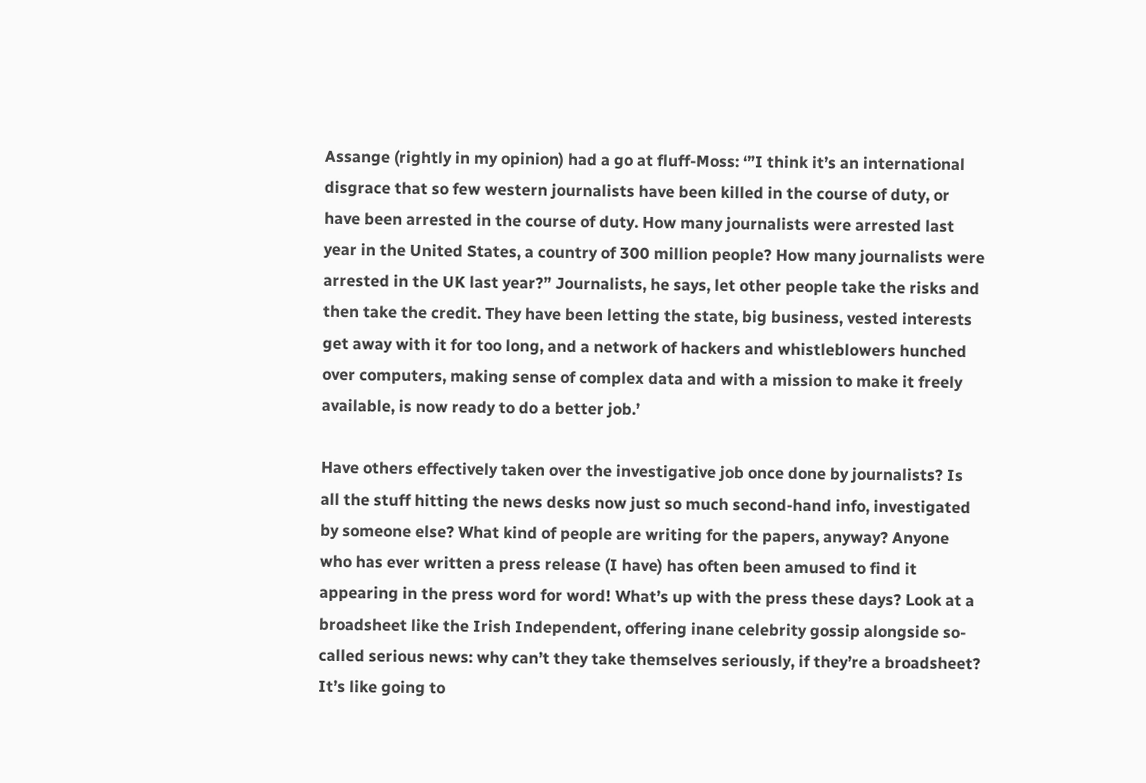Assange (rightly in my opinion) had a go at fluff-Moss: ‘”I think it’s an international disgrace that so few western journalists have been killed in the course of duty, or have been arrested in the course of duty. How many journalists were arrested last year in the United States, a country of 300 million people? How many journalists were arrested in the UK last year?” Journalists, he says, let other people take the risks and then take the credit. They have been letting the state, big business, vested interests get away with it for too long, and a network of hackers and whistleblowers hunched over computers, making sense of complex data and with a mission to make it freely available, is now ready to do a better job.’

Have others effectively taken over the investigative job once done by journalists? Is all the stuff hitting the news desks now just so much second-hand info, investigated by someone else? What kind of people are writing for the papers, anyway? Anyone who has ever written a press release (I have) has often been amused to find it appearing in the press word for word! What’s up with the press these days? Look at a broadsheet like the Irish Independent, offering inane celebrity gossip alongside so-called serious news: why can’t they take themselves seriously, if they’re a broadsheet? It’s like going to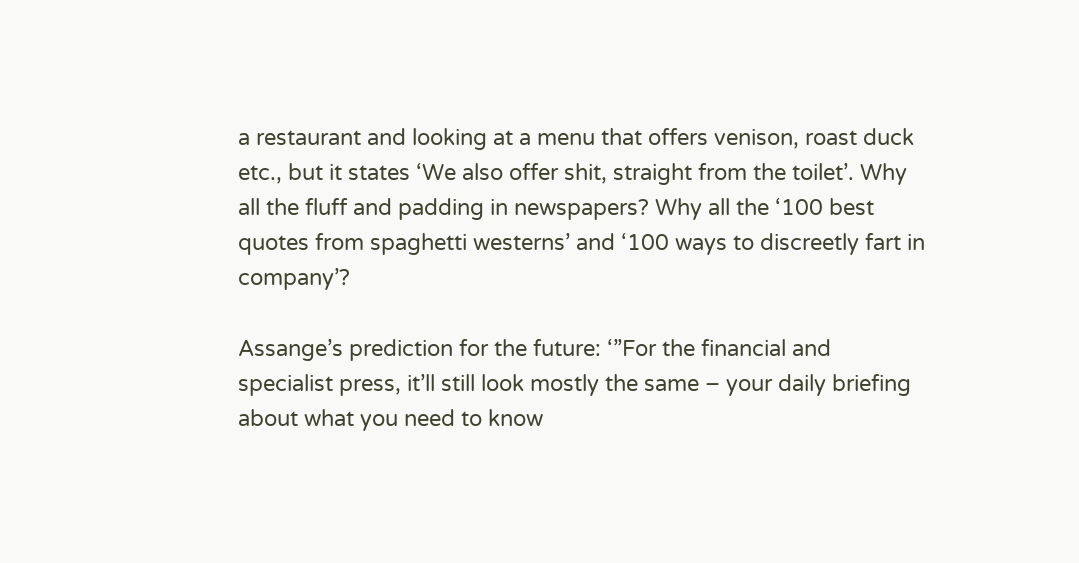a restaurant and looking at a menu that offers venison, roast duck etc., but it states ‘We also offer shit, straight from the toilet’. Why all the fluff and padding in newspapers? Why all the ‘100 best quotes from spaghetti westerns’ and ‘100 ways to discreetly fart in company’?

Assange’s prediction for the future: ‘”For the financial and specialist press, it’ll still look mostly the same – your daily briefing about what you need to know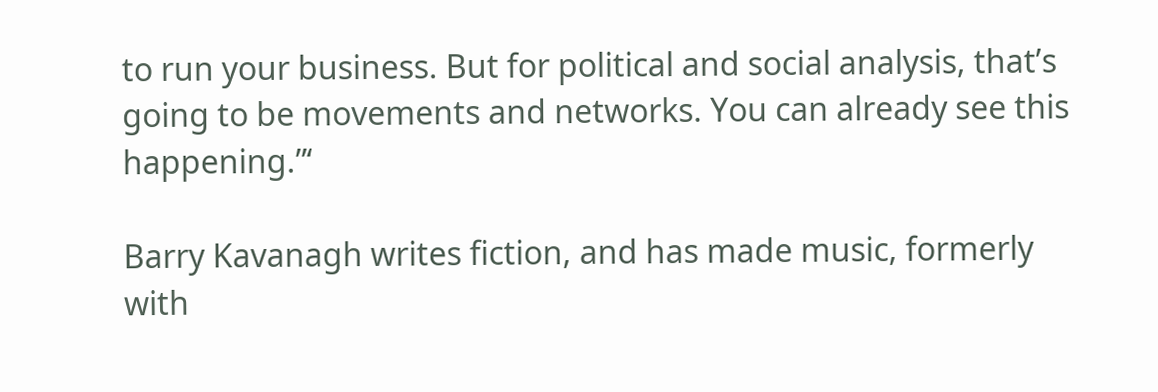to run your business. But for political and social analysis, that’s going to be movements and networks. You can already see this happening.”‘

Barry Kavanagh writes fiction, and has made music, formerly with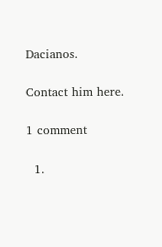Dacianos.

Contact him here.

1 comment

  1.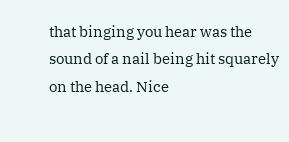that binging you hear was the sound of a nail being hit squarely on the head. Nice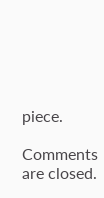piece.

Comments are closed.